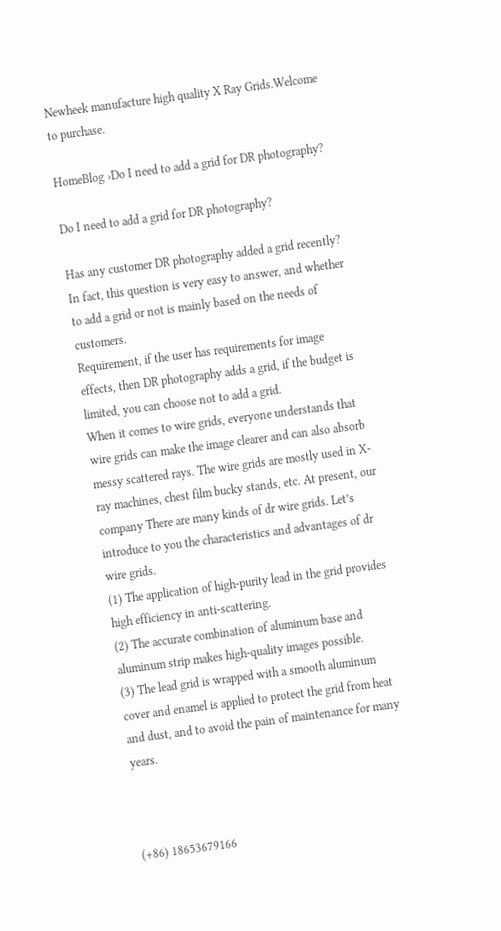Newheek manufacture high quality X Ray Grids.Welcome to purchase.

HomeBlog ›Do I need to add a grid for DR photography?

Do I need to add a grid for DR photography?

Has any customer DR photography added a grid recently? In fact, this question is very easy to answer, and whether to add a grid or not is mainly based on the needs of customers.
Requirement, if the user has requirements for image effects, then DR photography adds a grid, if the budget is limited, you can choose not to add a grid.
When it comes to wire grids, everyone understands that wire grids can make the image clearer and can also absorb messy scattered rays. The wire grids are mostly used in X-ray machines, chest film bucky stands, etc. At present, our company There are many kinds of dr wire grids. Let’s introduce to you the characteristics and advantages of dr wire grids.
(1) The application of high-purity lead in the grid provides high efficiency in anti-scattering.
(2) The accurate combination of aluminum base and aluminum strip makes high-quality images possible.
(3) The lead grid is wrapped with a smooth aluminum cover and enamel is applied to protect the grid from heat and dust, and to avoid the pain of maintenance for many years.



(+86) 18653679166